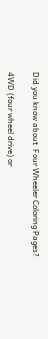Did you know about  Four Wheeler Coloring Pages?

4WD (four wheel drive) or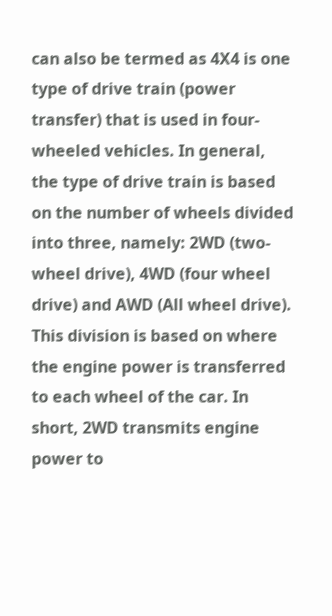can also be termed as 4X4 is one type of drive train (power transfer) that is used in four-wheeled vehicles. In general, the type of drive train is based on the number of wheels divided into three, namely: 2WD (two-wheel drive), 4WD (four wheel drive) and AWD (All wheel drive). This division is based on where the engine power is transferred to each wheel of the car. In short, 2WD transmits engine power to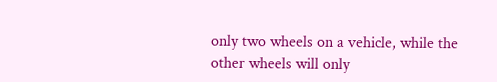only two wheels on a vehicle, while the other wheels will only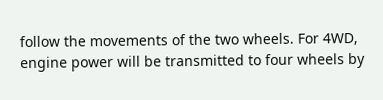follow the movements of the two wheels. For 4WD, engine power will be transmitted to four wheels by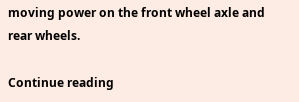moving power on the front wheel axle and rear wheels.

Continue reading